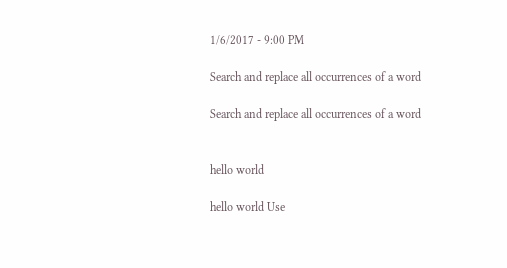1/6/2017 - 9:00 PM

Search and replace all occurrences of a word

Search and replace all occurrences of a word


hello world

hello world Use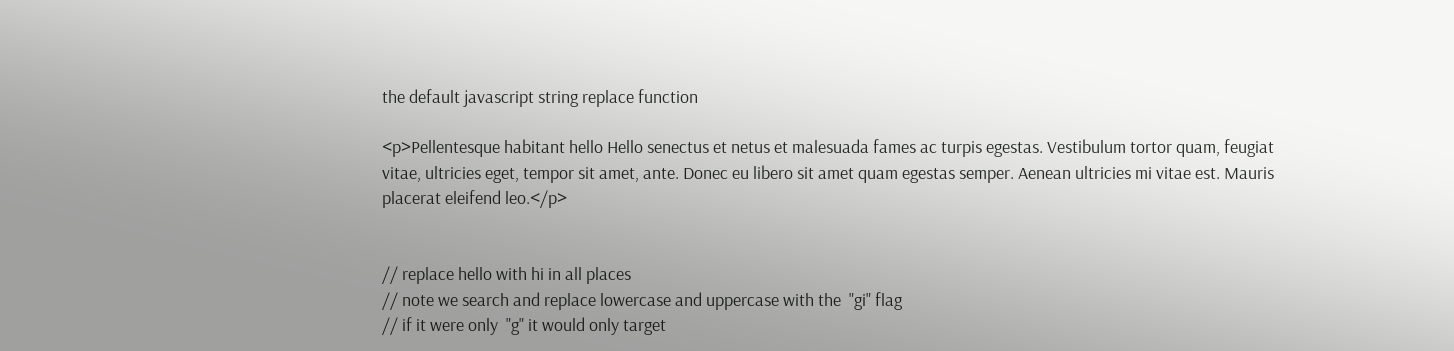the default javascript string replace function

<p>Pellentesque habitant hello Hello senectus et netus et malesuada fames ac turpis egestas. Vestibulum tortor quam, feugiat vitae, ultricies eget, tempor sit amet, ante. Donec eu libero sit amet quam egestas semper. Aenean ultricies mi vitae est. Mauris placerat eleifend leo.</p>


// replace hello with hi in all places
// note we search and replace lowercase and uppercase with the  "gi" flag
// if it were only  "g" it would only target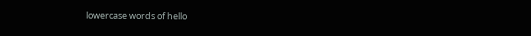lowercase words of hello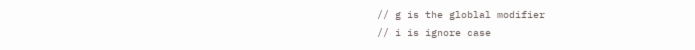// g is the globlal modifier
// i is ignore case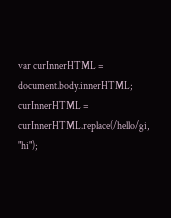var curInnerHTML = document.body.innerHTML;
curInnerHTML = curInnerHTML.replace(/hello/gi, "hi");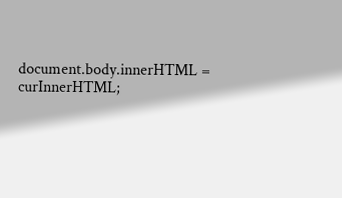document.body.innerHTML = curInnerHTML;